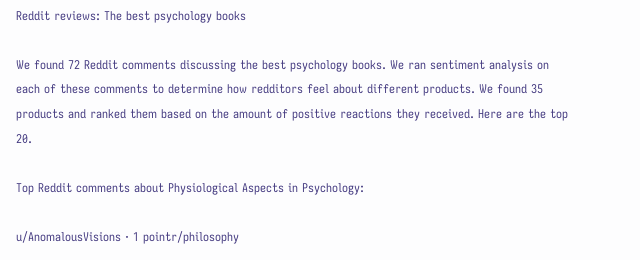Reddit reviews: The best psychology books

We found 72 Reddit comments discussing the best psychology books. We ran sentiment analysis on each of these comments to determine how redditors feel about different products. We found 35 products and ranked them based on the amount of positive reactions they received. Here are the top 20.

Top Reddit comments about Physiological Aspects in Psychology:

u/AnomalousVisions · 1 pointr/philosophy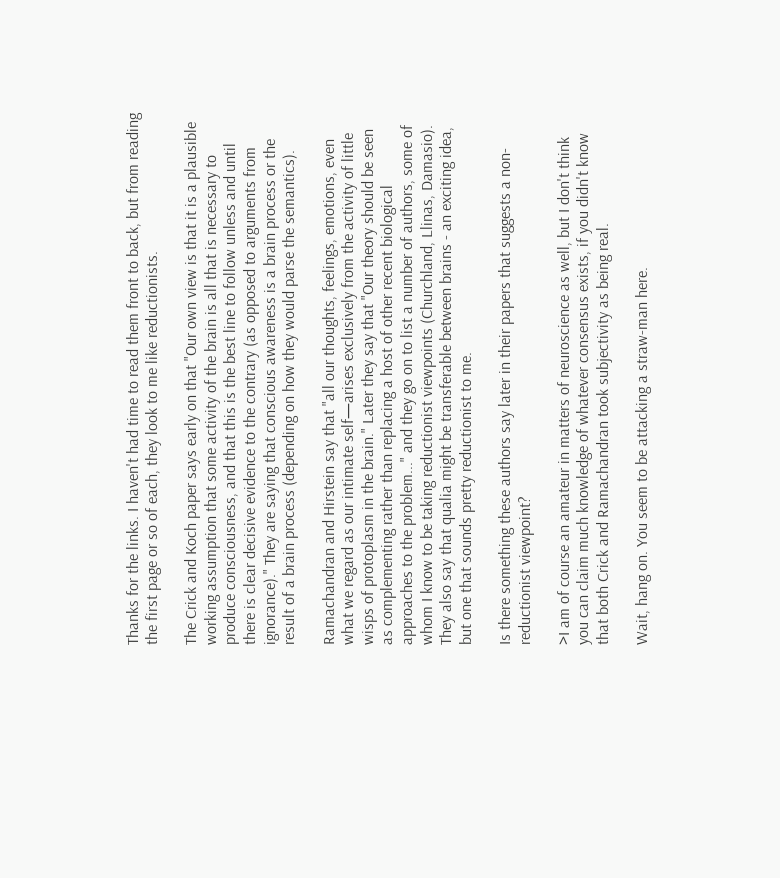Thanks for the links. I haven't had time to read them front to back, but from reading the first page or so of each, they look to me like reductionists.

The Crick and Koch paper says early on that "Our own view is that it is a plausible working assumption that some activity of the brain is all that is necessary to produce consciousness, and that this is the best line to follow unless and until there is clear decisive evidence to the contrary (as opposed to arguments from ignorance)." They are saying that conscious awareness is a brain process or the result of a brain process (depending on how they would parse the semantics).

Ramachandran and Hirstein say that "all our thoughts, feelings, emotions, even what we regard as our intimate self—arises exclusively from the activity of little wisps of protoplasm in the brain." Later they say that "Our theory should be seen as complementing rather than replacing a host of other recent biological approaches to the problem..." and they go on to list a number of authors, some of whom I know to be taking reductionist viewpoints (Churchland, Llinas, Damasio). They also say that qualia might be transferable between brains - an exciting idea, but one that sounds pretty reductionist to me.

Is there something these authors say later in their papers that suggests a non-reductionist viewpoint?

>I am of course an amateur in matters of neuroscience as well, but I don't think you can claim much knowledge of whatever consensus exists, if you didn't know that both Crick and Ramachandran took subjectivity as being real.

Wait, hang on. You seem to be attacking a straw-man here.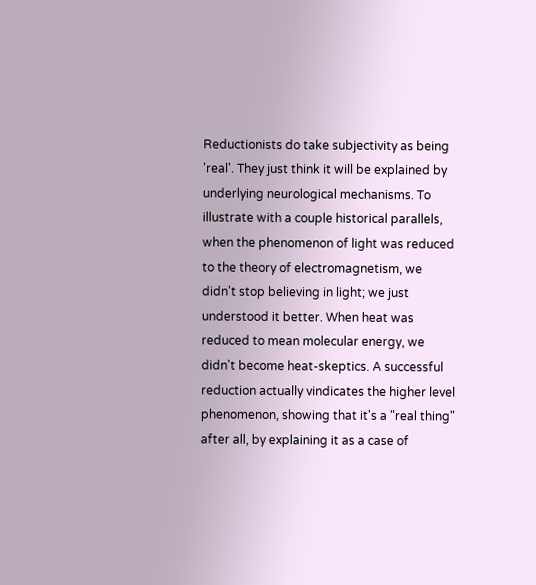Reductionists do take subjectivity as being 'real'. They just think it will be explained by underlying neurological mechanisms. To illustrate with a couple historical parallels, when the phenomenon of light was reduced to the theory of electromagnetism, we didn't stop believing in light; we just understood it better. When heat was reduced to mean molecular energy, we didn't become heat-skeptics. A successful reduction actually vindicates the higher level phenomenon, showing that it's a "real thing" after all, by explaining it as a case of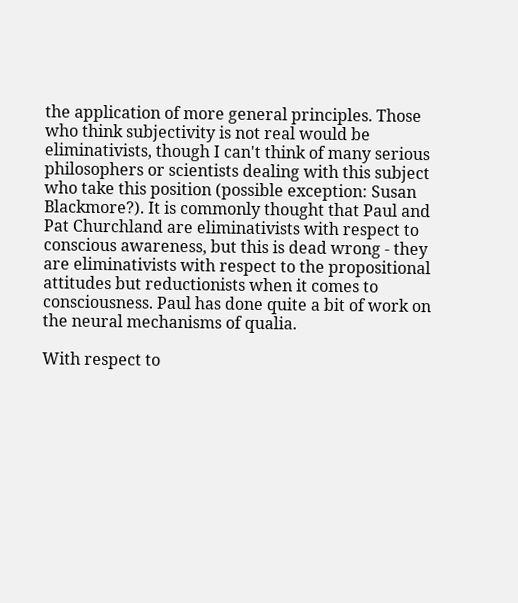the application of more general principles. Those who think subjectivity is not real would be eliminativists, though I can't think of many serious philosophers or scientists dealing with this subject who take this position (possible exception: Susan Blackmore?). It is commonly thought that Paul and Pat Churchland are eliminativists with respect to conscious awareness, but this is dead wrong - they are eliminativists with respect to the propositional attitudes but reductionists when it comes to consciousness. Paul has done quite a bit of work on the neural mechanisms of qualia.

With respect to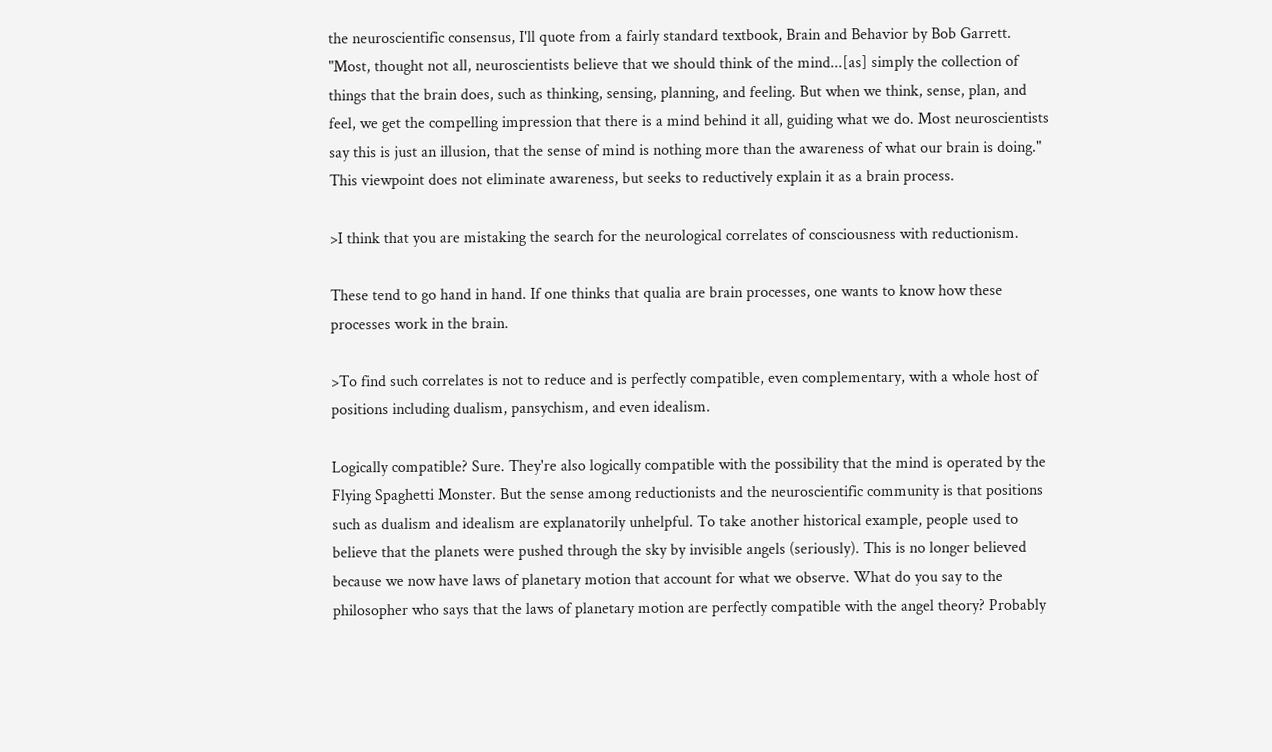the neuroscientific consensus, I'll quote from a fairly standard textbook, Brain and Behavior by Bob Garrett. "Most, thought not all, neuroscientists believe that we should think of the mind...[as] simply the collection of things that the brain does, such as thinking, sensing, planning, and feeling. But when we think, sense, plan, and feel, we get the compelling impression that there is a mind behind it all, guiding what we do. Most neuroscientists say this is just an illusion, that the sense of mind is nothing more than the awareness of what our brain is doing." This viewpoint does not eliminate awareness, but seeks to reductively explain it as a brain process.

>I think that you are mistaking the search for the neurological correlates of consciousness with reductionism.

These tend to go hand in hand. If one thinks that qualia are brain processes, one wants to know how these processes work in the brain.

>To find such correlates is not to reduce and is perfectly compatible, even complementary, with a whole host of positions including dualism, pansychism, and even idealism.

Logically compatible? Sure. They're also logically compatible with the possibility that the mind is operated by the Flying Spaghetti Monster. But the sense among reductionists and the neuroscientific community is that positions such as dualism and idealism are explanatorily unhelpful. To take another historical example, people used to believe that the planets were pushed through the sky by invisible angels (seriously). This is no longer believed because we now have laws of planetary motion that account for what we observe. What do you say to the philosopher who says that the laws of planetary motion are perfectly compatible with the angel theory? Probably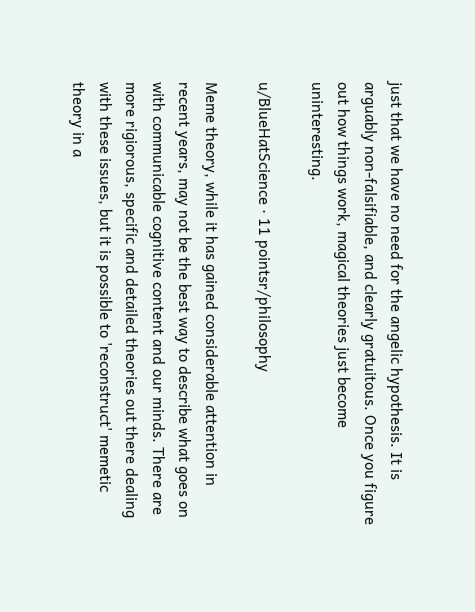just that we have no need for the angelic hypothesis. It is arguably non-falsifiable, and clearly gratuitous. Once you figure out how things work, magical theories just become uninteresting.

u/BlueHatScience · 11 pointsr/philosophy

Meme theory, while it has gained considerable attention in recent years, may not be the best way to describe what goes on with communicable cognitive content and our minds. There are more rigiorous, specific and detailed theories out there dealing with these issues, but it is possible to 'reconstruct' memetic theory in a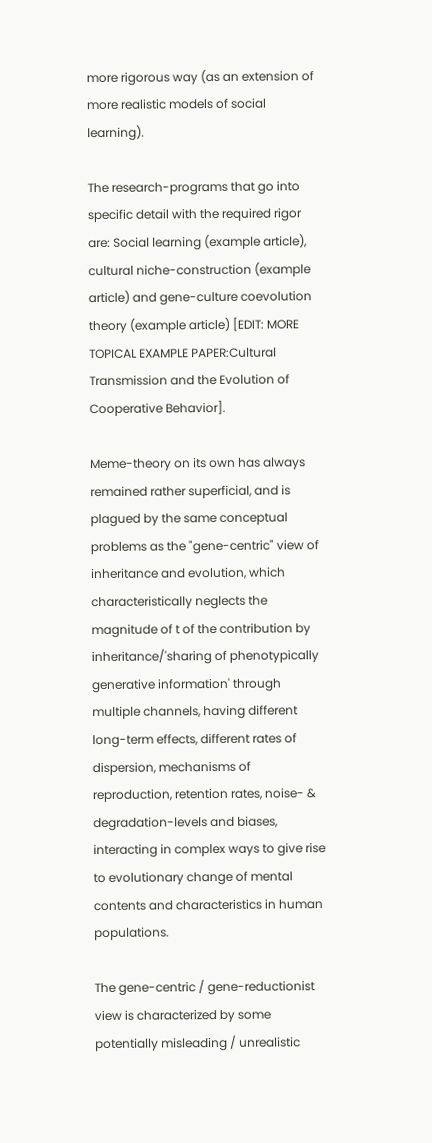more rigorous way (as an extension of more realistic models of social learning).

The research-programs that go into specific detail with the required rigor are: Social learning (example article), cultural niche-construction (example article) and gene-culture coevolution theory (example article) [EDIT: MORE TOPICAL EXAMPLE PAPER:Cultural Transmission and the Evolution of Cooperative Behavior].

Meme-theory on its own has always remained rather superficial, and is plagued by the same conceptual problems as the "gene-centric" view of inheritance and evolution, which characteristically neglects the magnitude of t of the contribution by inheritance/'sharing of phenotypically generative information' through multiple channels, having different long-term effects, different rates of dispersion, mechanisms of reproduction, retention rates, noise- & degradation-levels and biases, interacting in complex ways to give rise to evolutionary change of mental contents and characteristics in human populations.

The gene-centric / gene-reductionist view is characterized by some potentially misleading / unrealistic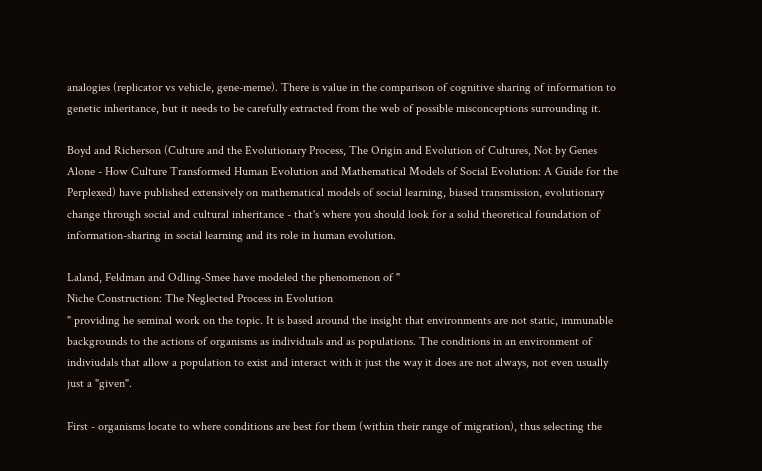analogies (replicator vs vehicle, gene-meme). There is value in the comparison of cognitive sharing of information to genetic inheritance, but it needs to be carefully extracted from the web of possible misconceptions surrounding it.

Boyd and Richerson (Culture and the Evolutionary Process, The Origin and Evolution of Cultures, Not by Genes Alone - How Culture Transformed Human Evolution and Mathematical Models of Social Evolution: A Guide for the Perplexed) have published extensively on mathematical models of social learning, biased transmission, evolutionary change through social and cultural inheritance - that's where you should look for a solid theoretical foundation of information-sharing in social learning and its role in human evolution.

Laland, Feldman and Odling-Smee have modeled the phenomenon of "
Niche Construction: The Neglected Process in Evolution
" providing he seminal work on the topic. It is based around the insight that environments are not static, immunable backgrounds to the actions of organisms as individuals and as populations. The conditions in an environment of indiviudals that allow a population to exist and interact with it just the way it does are not always, not even usually just a "given".

First - organisms locate to where conditions are best for them (within their range of migration), thus selecting the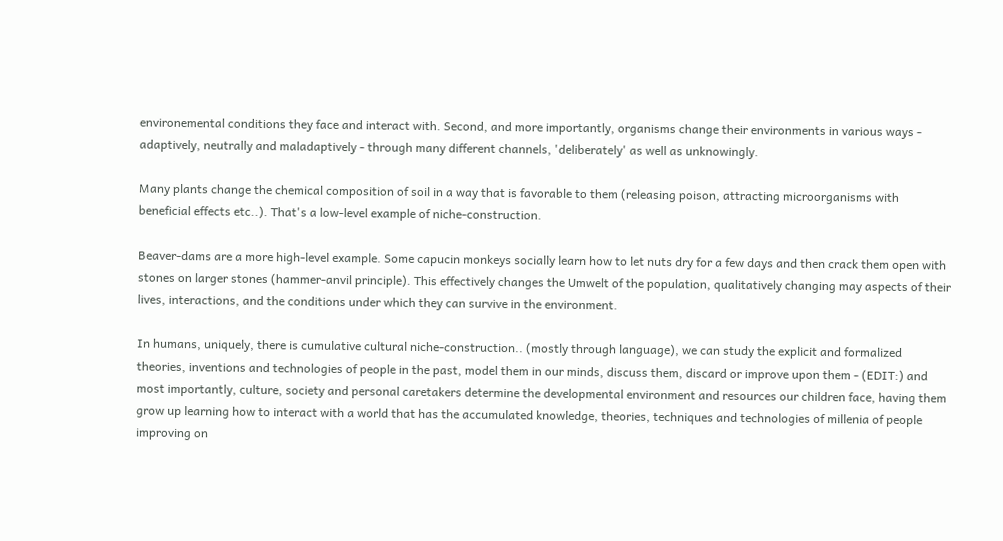environemental conditions they face and interact with. Second, and more importantly, organisms change their environments in various ways - adaptively, neutrally and maladaptively - through many different channels, 'deliberately' as well as unknowingly.

Many plants change the chemical composition of soil in a way that is favorable to them (releasing poison, attracting microorganisms with beneficial effects etc..). That's a low-level example of niche-construction.

Beaver-dams are a more high-level example. Some capucin monkeys socially learn how to let nuts dry for a few days and then crack them open with stones on larger stones (hammer-anvil principle). This effectively changes the Umwelt of the population, qualitatively changing may aspects of their lives, interactions, and the conditions under which they can survive in the environment.

In humans, uniquely, there is cumulative cultural niche-construction.. (mostly through language), we can study the explicit and formalized theories, inventions and technologies of people in the past, model them in our minds, discuss them, discard or improve upon them - (EDIT:) and most importantly, culture, society and personal caretakers determine the developmental environment and resources our children face, having them grow up learning how to interact with a world that has the accumulated knowledge, theories, techniques and technologies of millenia of people improving on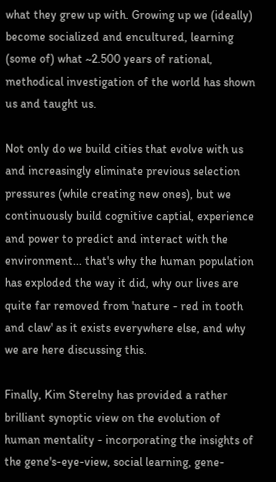what they grew up with. Growing up we (ideally) become socialized and encultured, learning (some of) what ~2.500 years of rational, methodical investigation of the world has shown us and taught us.

Not only do we build cities that evolve with us and increasingly eliminate previous selection pressures (while creating new ones), but we continuously build cognitive captial, experience and power to predict and interact with the environment... that's why the human population has exploded the way it did, why our lives are quite far removed from 'nature - red in tooth and claw' as it exists everywhere else, and why we are here discussing this.

Finally, Kim Sterelny has provided a rather brilliant synoptic view on the evolution of human mentality - incorporating the insights of the gene's-eye-view, social learning, gene-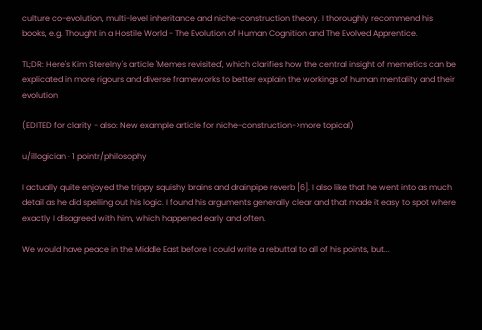culture co-evolution, multi-level inheritance and niche-construction theory. I thoroughly recommend his books, e.g. Thought in a Hostile World - The Evolution of Human Cognition and The Evolved Apprentice.

TL;DR: Here's Kim Sterelny's article 'Memes revisited', which clarifies how the central insight of memetics can be explicated in more rigours and diverse frameworks to better explain the workings of human mentality and their evolution

(EDITED for clarity - also: New example article for niche-construction->more topical)

u/illogician · 1 pointr/philosophy

I actually quite enjoyed the trippy squishy brains and drainpipe reverb [6]. I also like that he went into as much detail as he did spelling out his logic. I found his arguments generally clear and that made it easy to spot where exactly I disagreed with him, which happened early and often.

We would have peace in the Middle East before I could write a rebuttal to all of his points, but...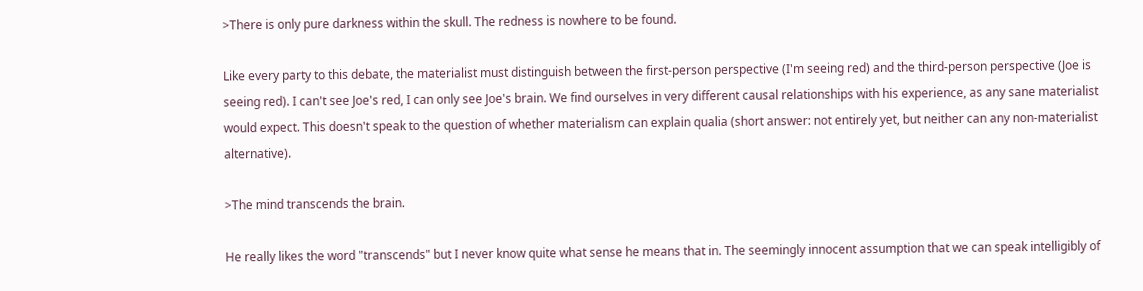>There is only pure darkness within the skull. The redness is nowhere to be found.

Like every party to this debate, the materialist must distinguish between the first-person perspective (I'm seeing red) and the third-person perspective (Joe is seeing red). I can't see Joe's red, I can only see Joe's brain. We find ourselves in very different causal relationships with his experience, as any sane materialist would expect. This doesn't speak to the question of whether materialism can explain qualia (short answer: not entirely yet, but neither can any non-materialist alternative).

>The mind transcends the brain.

He really likes the word "transcends" but I never know quite what sense he means that in. The seemingly innocent assumption that we can speak intelligibly of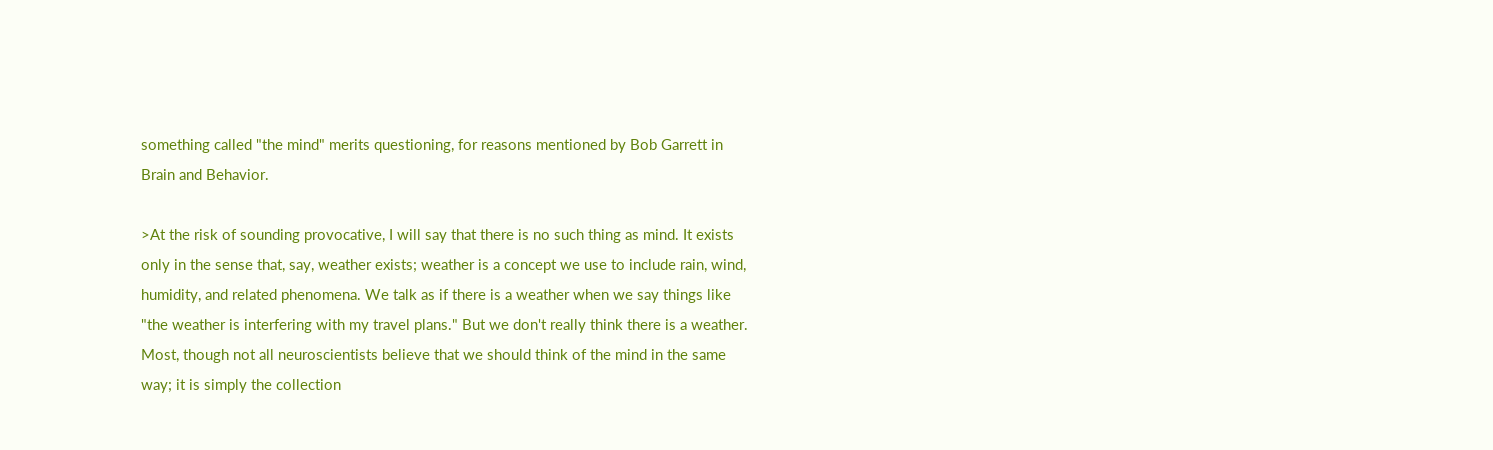something called "the mind" merits questioning, for reasons mentioned by Bob Garrett in Brain and Behavior.

>At the risk of sounding provocative, I will say that there is no such thing as mind. It exists only in the sense that, say, weather exists; weather is a concept we use to include rain, wind, humidity, and related phenomena. We talk as if there is a weather when we say things like "the weather is interfering with my travel plans." But we don't really think there is a weather. Most, though not all neuroscientists believe that we should think of the mind in the same way; it is simply the collection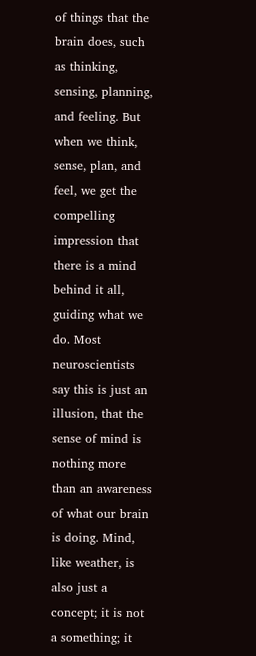of things that the brain does, such as thinking, sensing, planning, and feeling. But when we think, sense, plan, and feel, we get the compelling impression that there is a mind behind it all, guiding what we do. Most neuroscientists say this is just an illusion, that the sense of mind is nothing more than an awareness of what our brain is doing. Mind, like weather, is also just a concept; it is not a something; it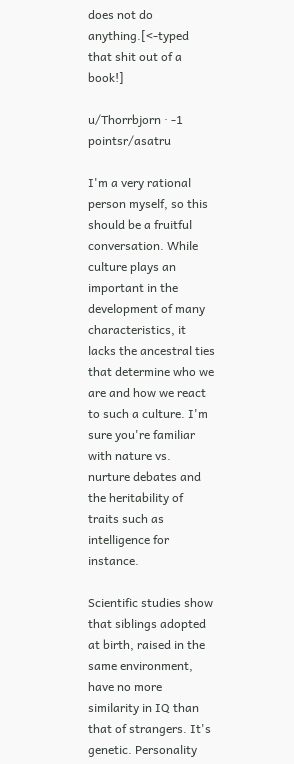does not do anything.[<-typed that shit out of a book!]

u/Thorrbjorn · -1 pointsr/asatru

I'm a very rational person myself, so this should be a fruitful conversation. While culture plays an important in the development of many characteristics, it lacks the ancestral ties that determine who we are and how we react to such a culture. I'm sure you're familiar with nature vs. nurture debates and the heritability of traits such as intelligence for instance.

Scientific studies show that siblings adopted at birth, raised in the same environment, have no more similarity in IQ than that of strangers. It's genetic. Personality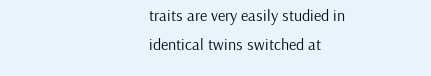traits are very easily studied in identical twins switched at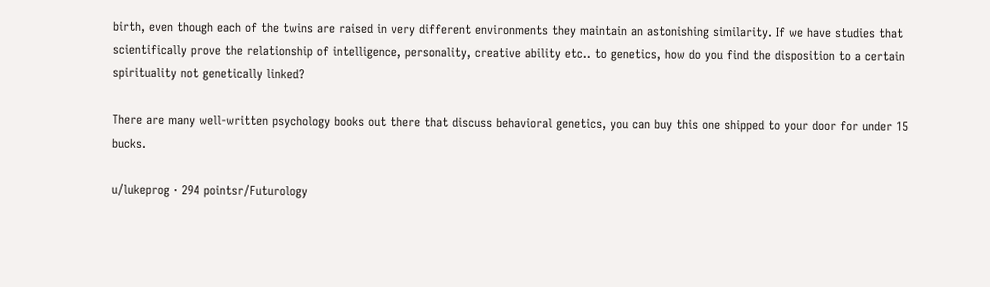birth, even though each of the twins are raised in very different environments they maintain an astonishing similarity. If we have studies that scientifically prove the relationship of intelligence, personality, creative ability etc.. to genetics, how do you find the disposition to a certain spirituality not genetically linked?

There are many well-written psychology books out there that discuss behavioral genetics, you can buy this one shipped to your door for under 15 bucks.

u/lukeprog · 294 pointsr/Futurology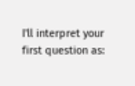I'll interpret your first question as: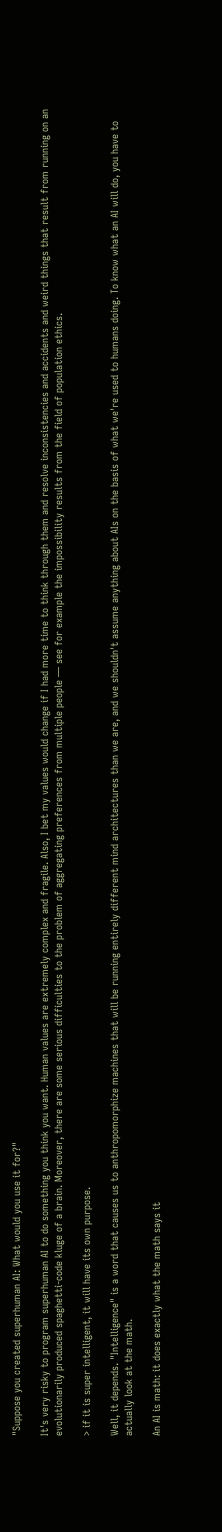"Suppose you created superhuman AI: What would you use it for?"

It's very risky to program superhuman AI to do something you think you want. Human values are extremely complex and fragile. Also, I bet my values would change if I had more time to think through them and resolve inconsistencies and accidents and weird things that result from running on an evolutionarily produced spaghetti-code kluge of a brain. Moreover, there are some serious difficulties to the problem of aggregating preferences from multiple people — see for example the impossibility results from the field of population ethics.

> if it is super intelligent, it will have its own purpose.

Well, it depends. "Intelligence" is a word that causes us to anthropomorphize machines that will be running entirely different mind architectures than we are, and we shouldn't assume anything about AIs on the basis of what we're used to humans doing. To know what an AI will do, you have to actually look at the math.

An AI is math: it does exactly what the math says it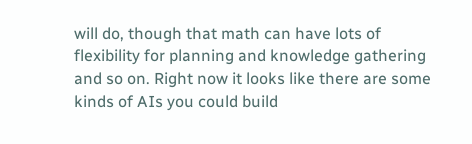will do, though that math can have lots of flexibility for planning and knowledge gathering and so on. Right now it looks like there are some kinds of AIs you could build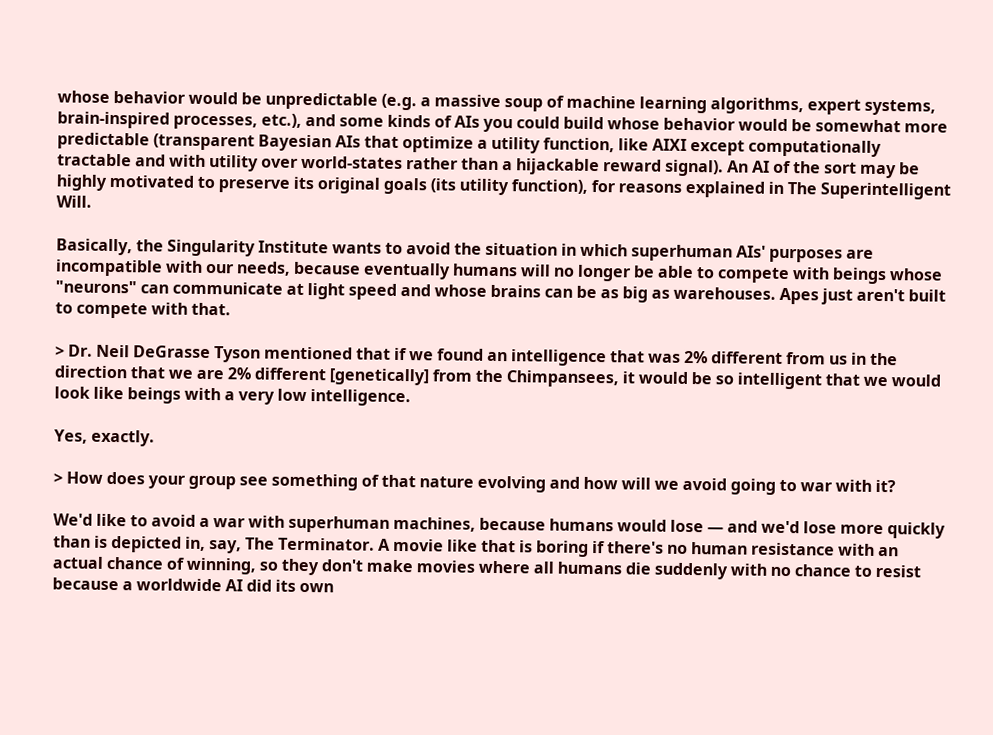whose behavior would be unpredictable (e.g. a massive soup of machine learning algorithms, expert systems, brain-inspired processes, etc.), and some kinds of AIs you could build whose behavior would be somewhat more predictable (transparent Bayesian AIs that optimize a utility function, like AIXI except computationally tractable and with utility over world-states rather than a hijackable reward signal). An AI of the sort may be highly motivated to preserve its original goals (its utility function), for reasons explained in The Superintelligent Will.

Basically, the Singularity Institute wants to avoid the situation in which superhuman AIs' purposes are incompatible with our needs, because eventually humans will no longer be able to compete with beings whose "neurons" can communicate at light speed and whose brains can be as big as warehouses. Apes just aren't built to compete with that.

> Dr. Neil DeGrasse Tyson mentioned that if we found an intelligence that was 2% different from us in the direction that we are 2% different [genetically] from the Chimpansees, it would be so intelligent that we would look like beings with a very low intelligence.

Yes, exactly.

> How does your group see something of that nature evolving and how will we avoid going to war with it?

We'd like to avoid a war with superhuman machines, because humans would lose — and we'd lose more quickly than is depicted in, say, The Terminator. A movie like that is boring if there's no human resistance with an actual chance of winning, so they don't make movies where all humans die suddenly with no chance to resist because a worldwide AI did its own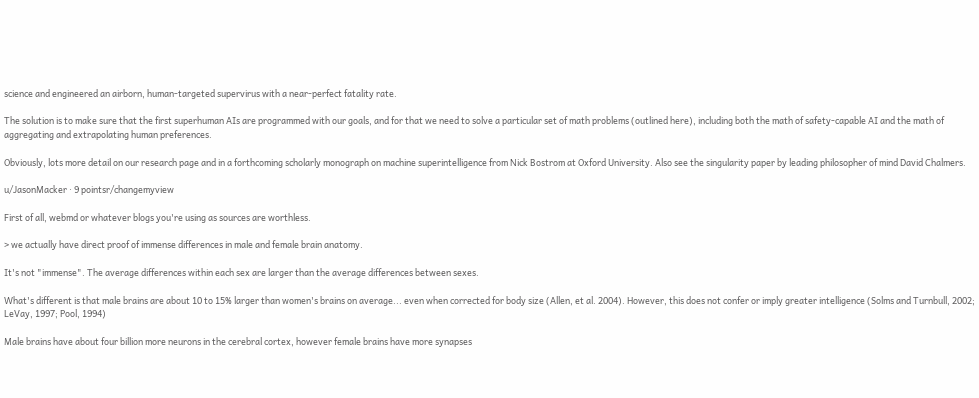science and engineered an airborn, human-targeted supervirus with a near-perfect fatality rate.

The solution is to make sure that the first superhuman AIs are programmed with our goals, and for that we need to solve a particular set of math problems (outlined here), including both the math of safety-capable AI and the math of aggregating and extrapolating human preferences.

Obviously, lots more detail on our research page and in a forthcoming scholarly monograph on machine superintelligence from Nick Bostrom at Oxford University. Also see the singularity paper by leading philosopher of mind David Chalmers.

u/JasonMacker · 9 pointsr/changemyview

First of all, webmd or whatever blogs you're using as sources are worthless.

> we actually have direct proof of immense differences in male and female brain anatomy.

It's not "immense". The average differences within each sex are larger than the average differences between sexes.

What's different is that male brains are about 10 to 15% larger than women's brains on average... even when corrected for body size (Allen, et al. 2004). However, this does not confer or imply greater intelligence (Solms and Turnbull, 2002; LeVay, 1997; Pool, 1994)

Male brains have about four billion more neurons in the cerebral cortex, however female brains have more synapses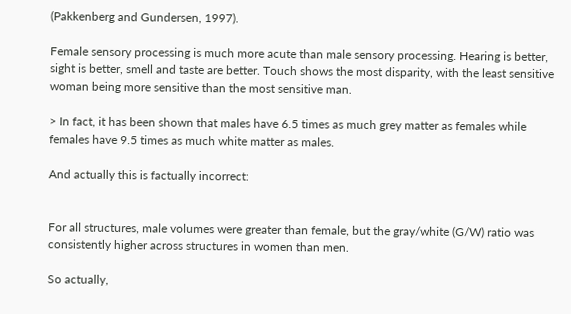(Pakkenberg and Gundersen, 1997).

Female sensory processing is much more acute than male sensory processing. Hearing is better, sight is better, smell and taste are better. Touch shows the most disparity, with the least sensitive woman being more sensitive than the most sensitive man.

> In fact, it has been shown that males have 6.5 times as much grey matter as females while females have 9.5 times as much white matter as males.

And actually this is factually incorrect:


For all structures, male volumes were greater than female, but the gray/white (G/W) ratio was consistently higher across structures in women than men.

So actually,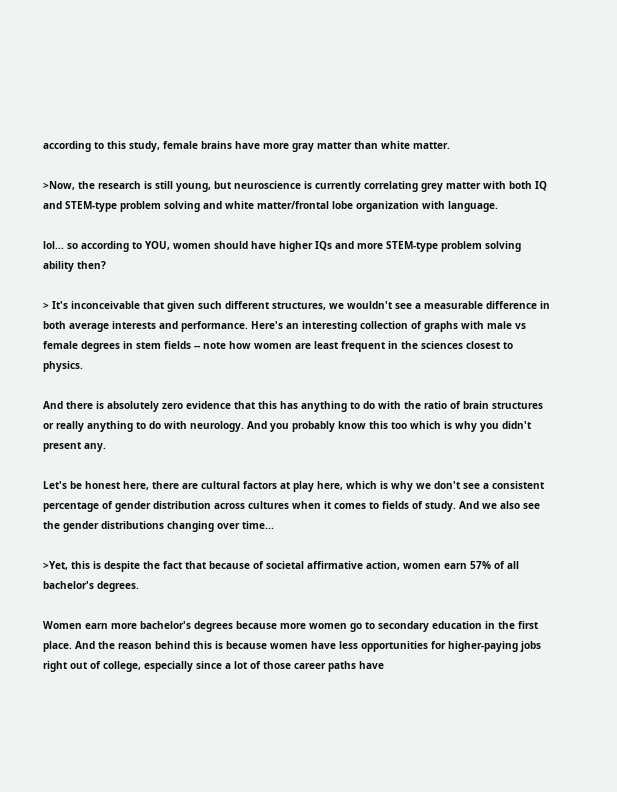according to this study, female brains have more gray matter than white matter.

>Now, the research is still young, but neuroscience is currently correlating grey matter with both IQ and STEM-type problem solving and white matter/frontal lobe organization with language.

lol... so according to YOU, women should have higher IQs and more STEM-type problem solving ability then?

> It's inconceivable that given such different structures, we wouldn't see a measurable difference in both average interests and performance. Here's an interesting collection of graphs with male vs female degrees in stem fields -- note how women are least frequent in the sciences closest to physics.

And there is absolutely zero evidence that this has anything to do with the ratio of brain structures or really anything to do with neurology. And you probably know this too which is why you didn't present any.

Let's be honest here, there are cultural factors at play here, which is why we don't see a consistent percentage of gender distribution across cultures when it comes to fields of study. And we also see the gender distributions changing over time...

>Yet, this is despite the fact that because of societal affirmative action, women earn 57% of all bachelor's degrees.

Women earn more bachelor's degrees because more women go to secondary education in the first place. And the reason behind this is because women have less opportunities for higher-paying jobs right out of college, especially since a lot of those career paths have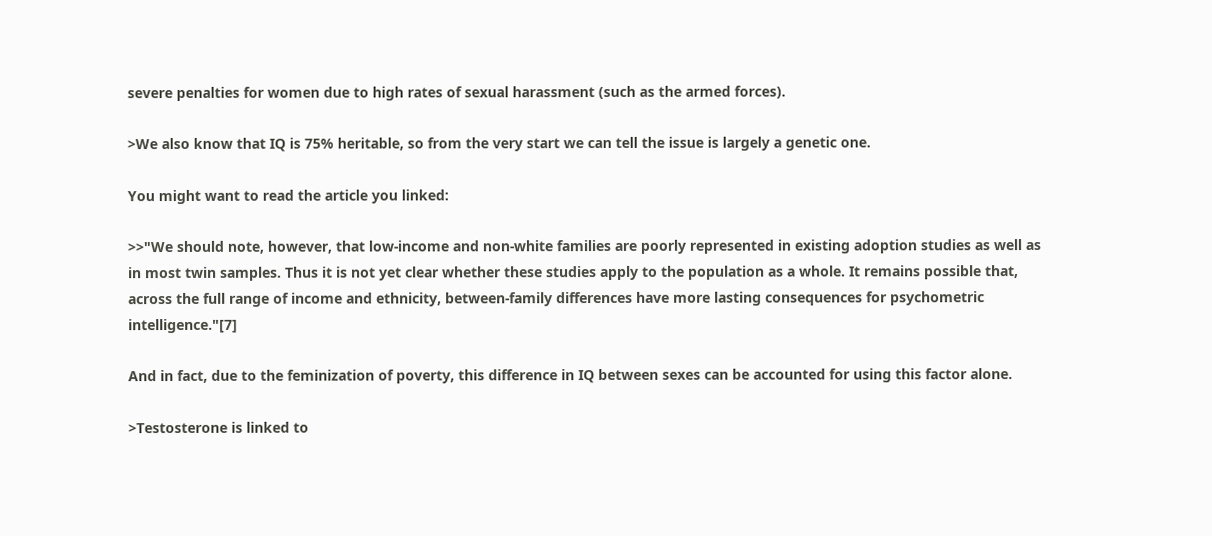severe penalties for women due to high rates of sexual harassment (such as the armed forces).

>We also know that IQ is 75% heritable, so from the very start we can tell the issue is largely a genetic one.

You might want to read the article you linked:

>>"We should note, however, that low-income and non-white families are poorly represented in existing adoption studies as well as in most twin samples. Thus it is not yet clear whether these studies apply to the population as a whole. It remains possible that, across the full range of income and ethnicity, between-family differences have more lasting consequences for psychometric intelligence."[7]

And in fact, due to the feminization of poverty, this difference in IQ between sexes can be accounted for using this factor alone.

>Testosterone is linked to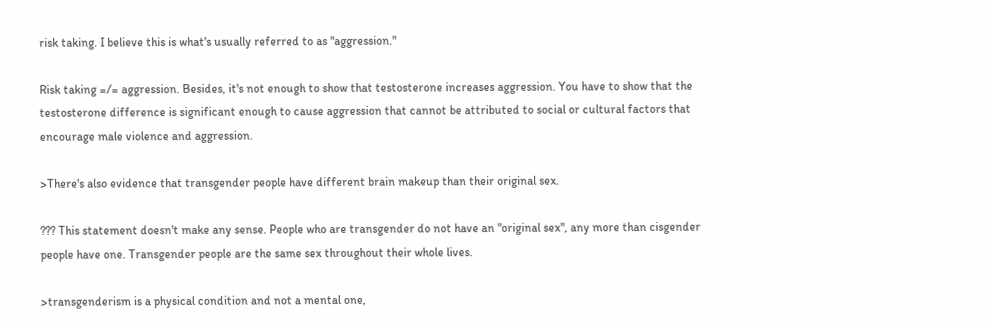risk taking. I believe this is what's usually referred to as "aggression."

Risk taking =/= aggression. Besides, it's not enough to show that testosterone increases aggression. You have to show that the testosterone difference is significant enough to cause aggression that cannot be attributed to social or cultural factors that encourage male violence and aggression.

>There's also evidence that transgender people have different brain makeup than their original sex.

??? This statement doesn't make any sense. People who are transgender do not have an "original sex", any more than cisgender people have one. Transgender people are the same sex throughout their whole lives.

>transgenderism is a physical condition and not a mental one,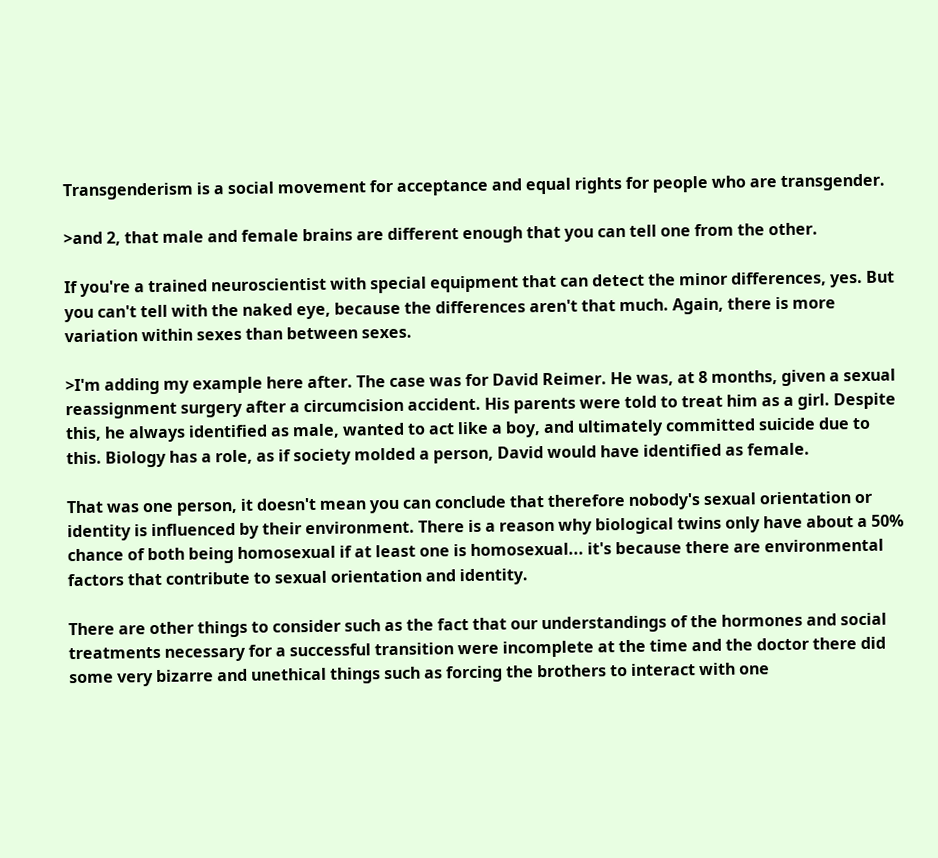Transgenderism is a social movement for acceptance and equal rights for people who are transgender.

>and 2, that male and female brains are different enough that you can tell one from the other.

If you're a trained neuroscientist with special equipment that can detect the minor differences, yes. But you can't tell with the naked eye, because the differences aren't that much. Again, there is more variation within sexes than between sexes.

>I'm adding my example here after. The case was for David Reimer. He was, at 8 months, given a sexual reassignment surgery after a circumcision accident. His parents were told to treat him as a girl. Despite this, he always identified as male, wanted to act like a boy, and ultimately committed suicide due to this. Biology has a role, as if society molded a person, David would have identified as female.

That was one person, it doesn't mean you can conclude that therefore nobody's sexual orientation or identity is influenced by their environment. There is a reason why biological twins only have about a 50% chance of both being homosexual if at least one is homosexual... it's because there are environmental factors that contribute to sexual orientation and identity.

There are other things to consider such as the fact that our understandings of the hormones and social treatments necessary for a successful transition were incomplete at the time and the doctor there did some very bizarre and unethical things such as forcing the brothers to interact with one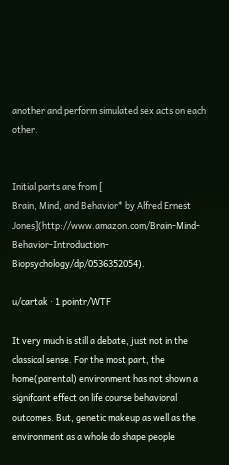another and perform simulated sex acts on each other.


Initial parts are from [
Brain, Mind, and Behavior* by Alfred Ernest Jones](http://www.amazon.com/Brain-Mind-Behavior-Introduction-Biopsychology/dp/0536352054).

u/cartak · 1 pointr/WTF

It very much is still a debate, just not in the classical sense. For the most part, the home(parental) environment has not shown a signifcant effect on life course behavioral outcomes. But, genetic makeup as well as the environment as a whole do shape people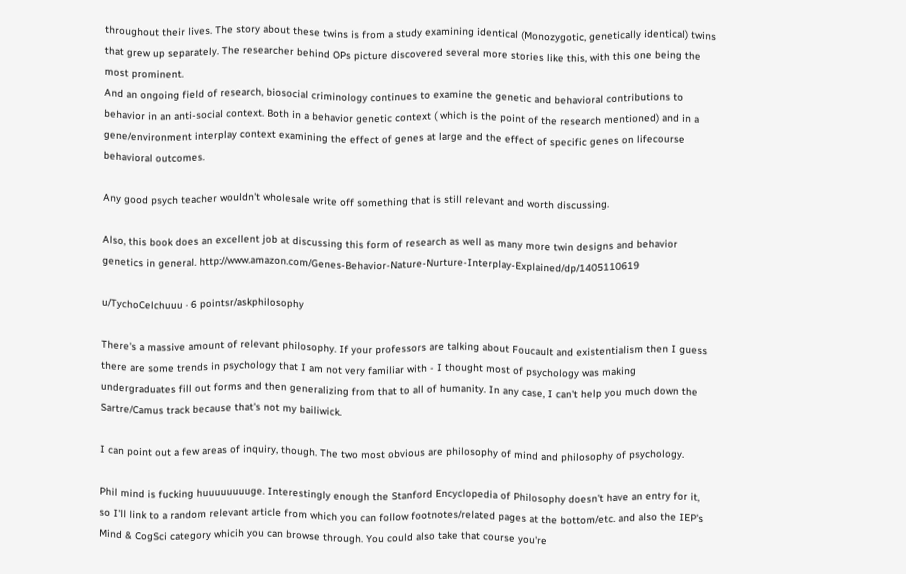throughout their lives. The story about these twins is from a study examining identical (Monozygotic, genetically identical) twins that grew up separately. The researcher behind OPs picture discovered several more stories like this, with this one being the most prominent.
And an ongoing field of research, biosocial criminology continues to examine the genetic and behavioral contributions to behavior in an anti-social context. Both in a behavior genetic context ( which is the point of the research mentioned) and in a gene/environment interplay context examining the effect of genes at large and the effect of specific genes on lifecourse behavioral outcomes.

Any good psych teacher wouldn't wholesale write off something that is still relevant and worth discussing.

Also, this book does an excellent job at discussing this form of research as well as many more twin designs and behavior genetics in general. http://www.amazon.com/Genes-Behavior-Nature-Nurture-Interplay-Explained/dp/1405110619

u/TychoCelchuuu · 6 pointsr/askphilosophy

There's a massive amount of relevant philosophy. If your professors are talking about Foucault and existentialism then I guess there are some trends in psychology that I am not very familiar with - I thought most of psychology was making undergraduates fill out forms and then generalizing from that to all of humanity. In any case, I can't help you much down the Sartre/Camus track because that's not my bailiwick.

I can point out a few areas of inquiry, though. The two most obvious are philosophy of mind and philosophy of psychology.

Phil mind is fucking huuuuuuuuge. Interestingly enough the Stanford Encyclopedia of Philosophy doesn't have an entry for it, so I'll link to a random relevant article from which you can follow footnotes/related pages at the bottom/etc. and also the IEP's Mind & CogSci category whicih you can browse through. You could also take that course you're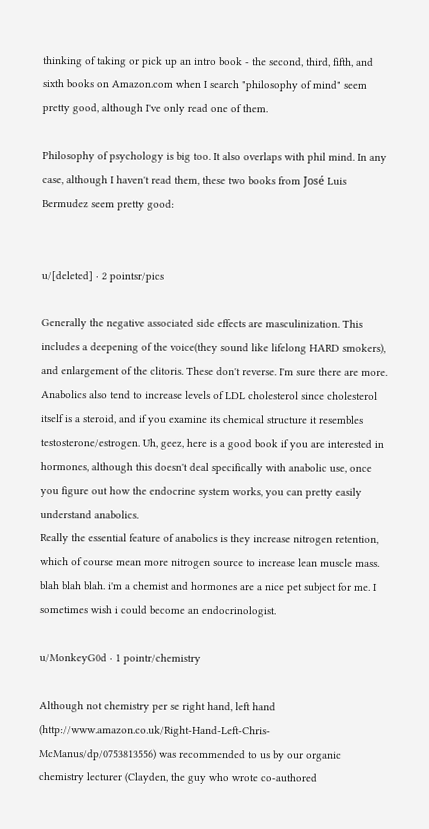thinking of taking or pick up an intro book - the second, third, fifth, and sixth books on Amazon.com when I search "philosophy of mind" seem pretty good, although I've only read one of them.

Philosophy of psychology is big too. It also overlaps with phil mind. In any case, although I haven't read them, these two books from José Luis Bermudez seem pretty good:


u/[deleted] · 2 pointsr/pics

Generally the negative associated side effects are masculinization. This includes a deepening of the voice(they sound like lifelong HARD smokers), and enlargement of the clitoris. These don't reverse. I'm sure there are more. Anabolics also tend to increase levels of LDL cholesterol since cholesterol itself is a steroid, and if you examine its chemical structure it resembles testosterone/estrogen. Uh, geez, here is a good book if you are interested in hormones, although this doesn't deal specifically with anabolic use, once you figure out how the endocrine system works, you can pretty easily understand anabolics.
Really the essential feature of anabolics is they increase nitrogen retention, which of course mean more nitrogen source to increase lean muscle mass. blah blah blah. i'm a chemist and hormones are a nice pet subject for me. I sometimes wish i could become an endocrinologist.

u/MonkeyG0d · 1 pointr/chemistry

Although not chemistry per se right hand, left hand (http://www.amazon.co.uk/Right-Hand-Left-Chris-McManus/dp/0753813556) was recommended to us by our organic chemistry lecturer (Clayden, the guy who wrote co-authored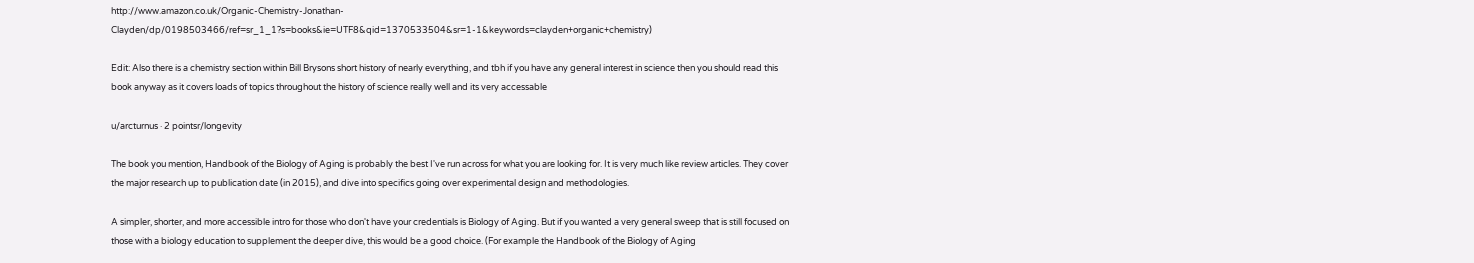http://www.amazon.co.uk/Organic-Chemistry-Jonathan-Clayden/dp/0198503466/ref=sr_1_1?s=books&ie=UTF8&qid=1370533504&sr=1-1&keywords=clayden+organic+chemistry)

Edit: Also there is a chemistry section within Bill Brysons short history of nearly everything, and tbh if you have any general interest in science then you should read this book anyway as it covers loads of topics throughout the history of science really well and its very accessable

u/arcturnus · 2 pointsr/longevity

The book you mention, Handbook of the Biology of Aging is probably the best I've run across for what you are looking for. It is very much like review articles. They cover the major research up to publication date (in 2015), and dive into specifics going over experimental design and methodologies.

A simpler, shorter, and more accessible intro for those who don't have your credentials is Biology of Aging. But if you wanted a very general sweep that is still focused on those with a biology education to supplement the deeper dive, this would be a good choice. (For example the Handbook of the Biology of Aging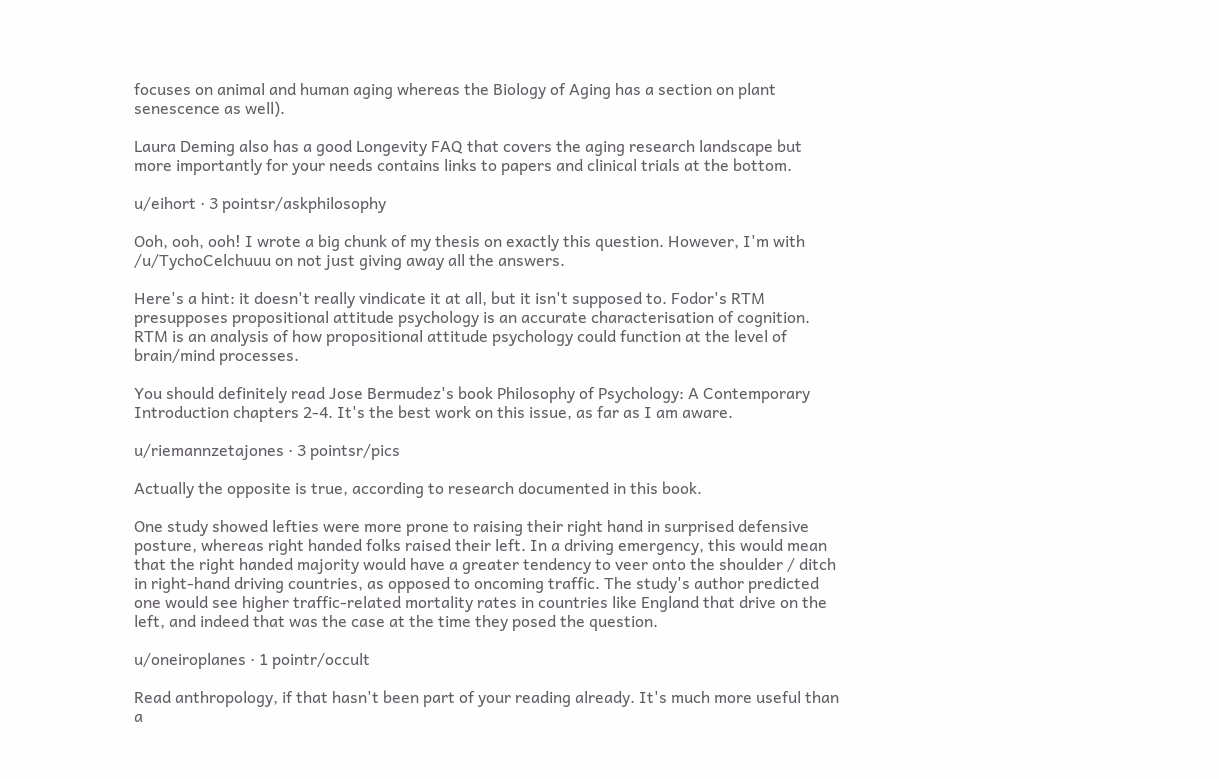focuses on animal and human aging whereas the Biology of Aging has a section on plant senescence as well).

Laura Deming also has a good Longevity FAQ that covers the aging research landscape but more importantly for your needs contains links to papers and clinical trials at the bottom.

u/eihort · 3 pointsr/askphilosophy

Ooh, ooh, ooh! I wrote a big chunk of my thesis on exactly this question. However, I'm with /u/TychoCelchuuu on not just giving away all the answers.

Here's a hint: it doesn't really vindicate it at all, but it isn't supposed to. Fodor's RTM presupposes propositional attitude psychology is an accurate characterisation of cognition. RTM is an analysis of how propositional attitude psychology could function at the level of brain/mind processes.

You should definitely read Jose Bermudez's book Philosophy of Psychology: A Contemporary Introduction chapters 2-4. It's the best work on this issue, as far as I am aware.

u/riemannzetajones · 3 pointsr/pics

Actually the opposite is true, according to research documented in this book.

One study showed lefties were more prone to raising their right hand in surprised defensive posture, whereas right handed folks raised their left. In a driving emergency, this would mean that the right handed majority would have a greater tendency to veer onto the shoulder / ditch in right-hand driving countries, as opposed to oncoming traffic. The study's author predicted one would see higher traffic-related mortality rates in countries like England that drive on the left, and indeed that was the case at the time they posed the question.

u/oneiroplanes · 1 pointr/occult

Read anthropology, if that hasn't been part of your reading already. It's much more useful than a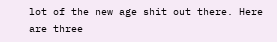lot of the new age shit out there. Here are three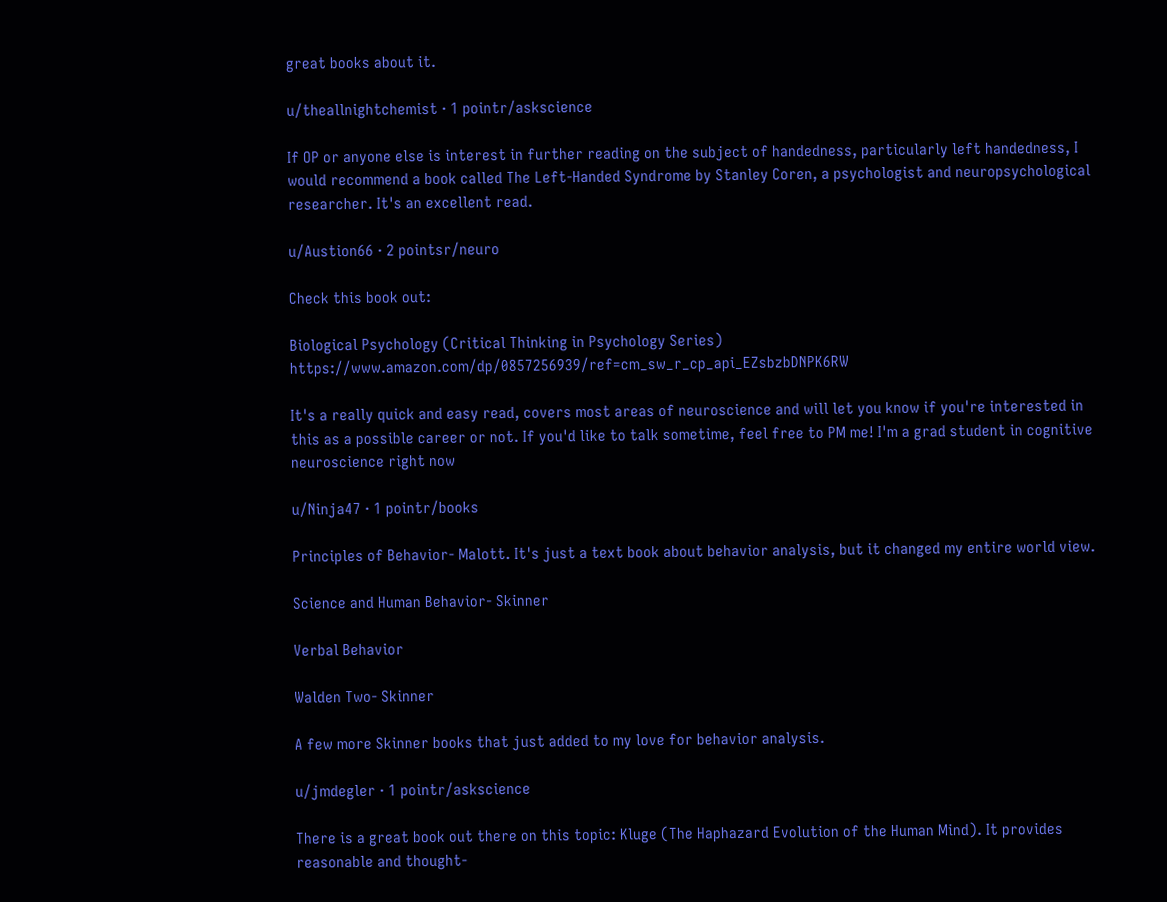great books about it.

u/theallnightchemist · 1 pointr/askscience

If OP or anyone else is interest in further reading on the subject of handedness, particularly left handedness, I would recommend a book called The Left-Handed Syndrome by Stanley Coren, a psychologist and neuropsychological researcher. It's an excellent read.

u/Austion66 · 2 pointsr/neuro

Check this book out:

Biological Psychology (Critical Thinking in Psychology Series) https://www.amazon.com/dp/0857256939/ref=cm_sw_r_cp_api_EZsbzbDNPK6RW

It's a really quick and easy read, covers most areas of neuroscience and will let you know if you're interested in this as a possible career or not. If you'd like to talk sometime, feel free to PM me! I'm a grad student in cognitive neuroscience right now

u/Ninja47 · 1 pointr/books

Principles of Behavior- Malott. It's just a text book about behavior analysis, but it changed my entire world view.

Science and Human Behavior- Skinner

Verbal Behavior

Walden Two- Skinner

A few more Skinner books that just added to my love for behavior analysis.

u/jmdegler · 1 pointr/askscience

There is a great book out there on this topic: Kluge (The Haphazard Evolution of the Human Mind). It provides reasonable and thought-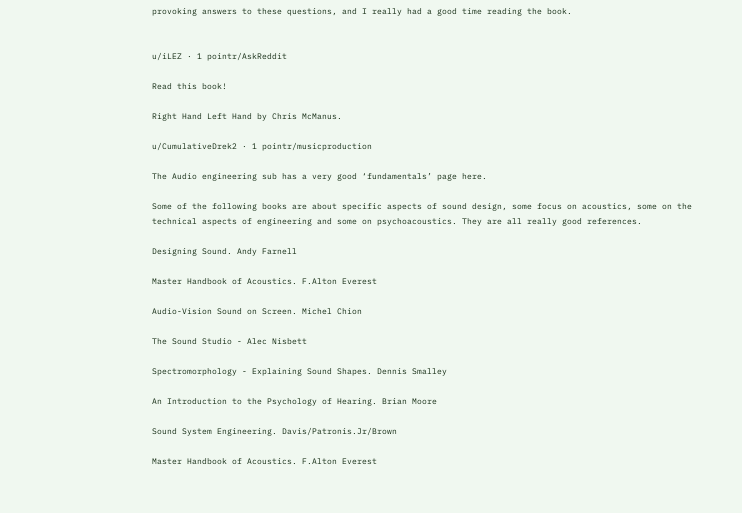provoking answers to these questions, and I really had a good time reading the book.


u/iLEZ · 1 pointr/AskReddit

Read this book!

Right Hand Left Hand by Chris McManus.

u/CumulativeDrek2 · 1 pointr/musicproduction

The Audio engineering sub has a very good ‘fundamentals’ page here.

Some of the following books are about specific aspects of sound design, some focus on acoustics, some on the technical aspects of engineering and some on psychoacoustics. They are all really good references.

Designing Sound. Andy Farnell

Master Handbook of Acoustics. F.Alton Everest

Audio-Vision Sound on Screen. Michel Chion

The Sound Studio - Alec Nisbett

Spectromorphology - Explaining Sound Shapes. Dennis Smalley

An Introduction to the Psychology of Hearing. Brian Moore

Sound System Engineering. Davis/Patronis.Jr/Brown

Master Handbook of Acoustics. F.Alton Everest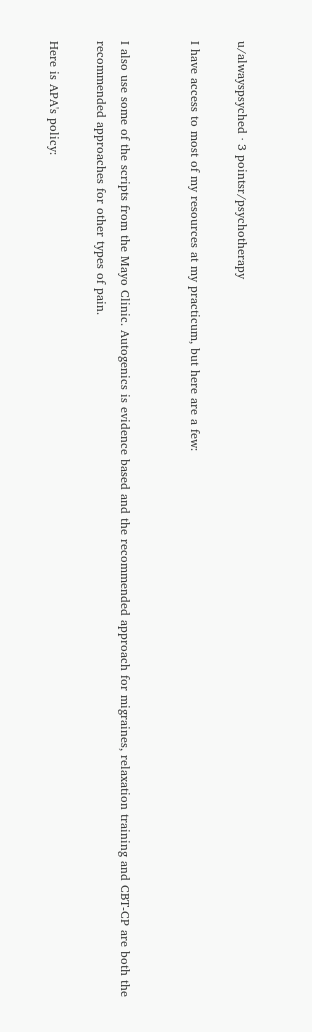u/alwayspsyched · 3 pointsr/psychotherapy

I have access to most of my resources at my practicum, but here are a few:


I also use some of the scripts from the Mayo Clinic. Autogenics is evidence based and the recommended approach for migraines, relaxation training and CBT-CP are both the recommended approaches for other types of pain.

Here is APA's policy: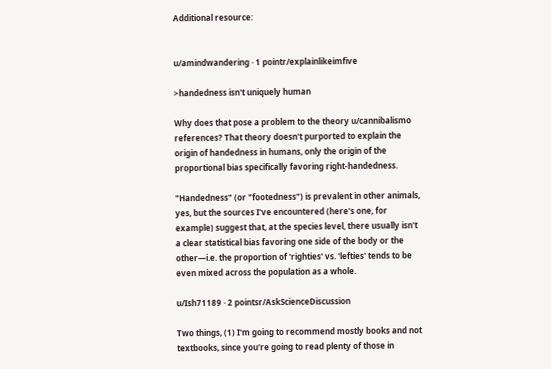Additional resource:


u/amindwandering · 1 pointr/explainlikeimfive

>handedness isn't uniquely human

Why does that pose a problem to the theory u/cannibalismo references? That theory doesn't purported to explain the origin of handedness in humans, only the origin of the proportional bias specifically favoring right-handedness.

"Handedness" (or "footedness") is prevalent in other animals, yes, but the sources I've encountered (here's one, for example) suggest that, at the species level, there usually isn't a clear statistical bias favoring one side of the body or the other—i.e. the proportion of 'righties' vs. 'lefties' tends to be even mixed across the population as a whole.

u/Ish71189 · 2 pointsr/AskScienceDiscussion

Two things, (1) I'm going to recommend mostly books and not textbooks, since you're going to read plenty of those in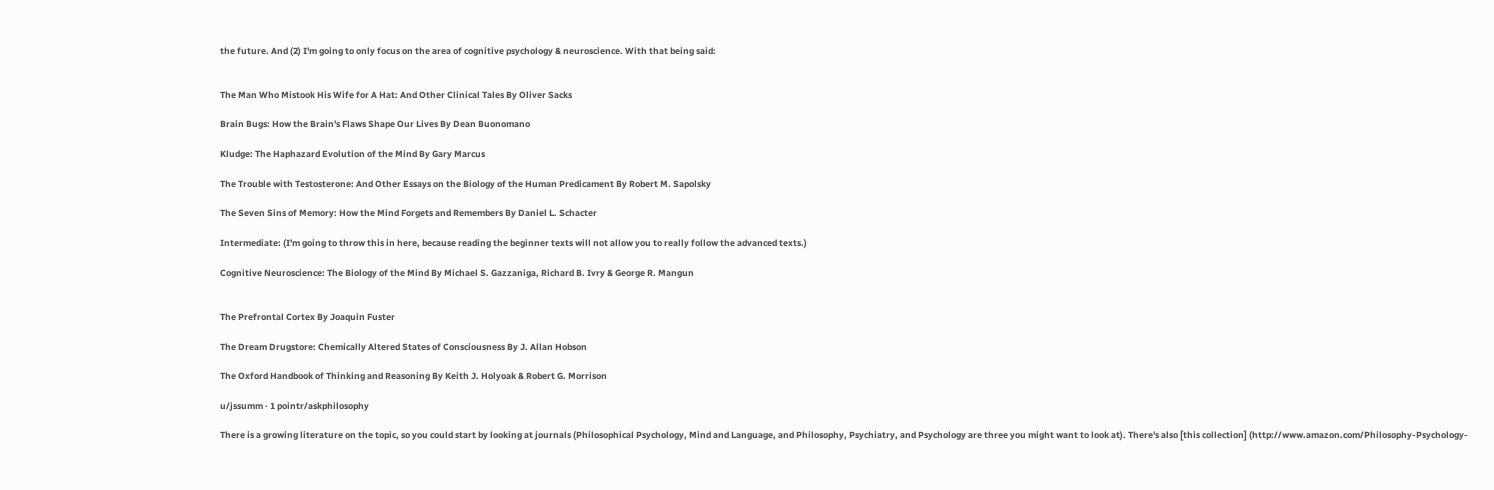the future. And (2) I'm going to only focus on the area of cognitive psychology & neuroscience. With that being said:


The Man Who Mistook His Wife for A Hat: And Other Clinical Tales By Oliver Sacks

Brain Bugs: How the Brain's Flaws Shape Our Lives By Dean Buonomano

Kludge: The Haphazard Evolution of the Mind By Gary Marcus

The Trouble with Testosterone: And Other Essays on the Biology of the Human Predicament By Robert M. Sapolsky

The Seven Sins of Memory: How the Mind Forgets and Remembers By Daniel L. Schacter

Intermediate: (I'm going to throw this in here, because reading the beginner texts will not allow you to really follow the advanced texts.)

Cognitive Neuroscience: The Biology of the Mind By Michael S. Gazzaniga, Richard B. Ivry & George R. Mangun


The Prefrontal Cortex By Joaquin Fuster

The Dream Drugstore: Chemically Altered States of Consciousness By J. Allan Hobson

The Oxford Handbook of Thinking and Reasoning By Keith J. Holyoak & Robert G. Morrison

u/jssumm · 1 pointr/askphilosophy

There is a growing literature on the topic, so you could start by looking at journals (Philosophical Psychology, Mind and Language, and Philosophy, Psychiatry, and Psychology are three you might want to look at). There's also [this collection] (http://www.amazon.com/Philosophy-Psychology-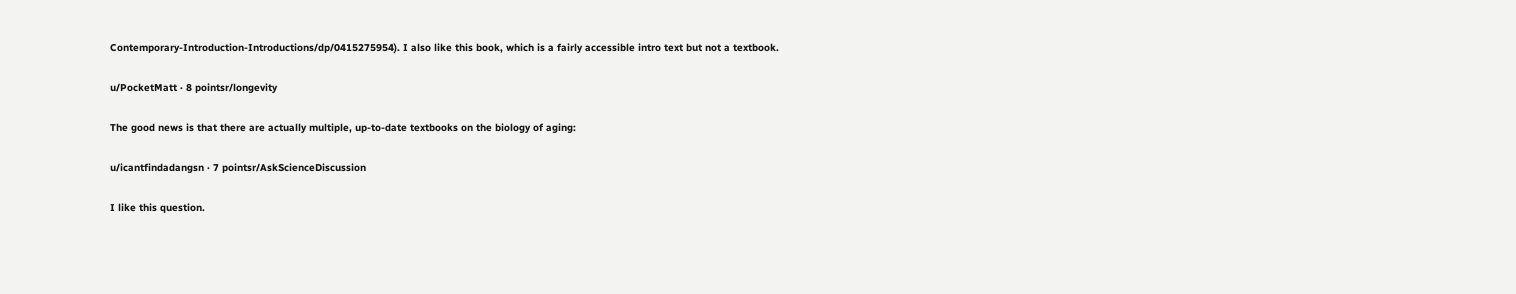Contemporary-Introduction-Introductions/dp/0415275954). I also like this book, which is a fairly accessible intro text but not a textbook.

u/PocketMatt · 8 pointsr/longevity

The good news is that there are actually multiple, up-to-date textbooks on the biology of aging:

u/icantfindadangsn · 7 pointsr/AskScienceDiscussion

I like this question.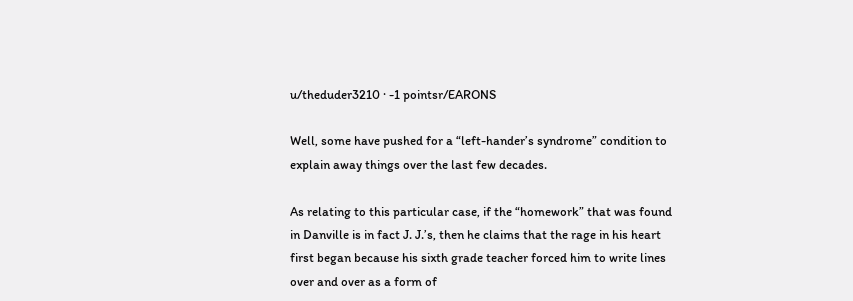u/theduder3210 · -1 pointsr/EARONS

Well, some have pushed for a “left-hander’s syndrome” condition to explain away things over the last few decades.

As relating to this particular case, if the “homework” that was found in Danville is in fact J. J.’s, then he claims that the rage in his heart first began because his sixth grade teacher forced him to write lines over and over as a form of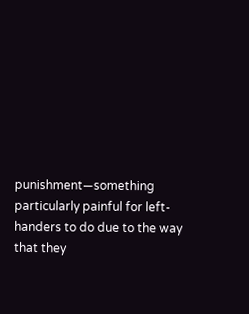punishment—something particularly painful for left-handers to do due to the way that they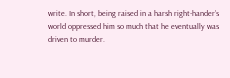write. In short, being raised in a harsh right-hander’s world oppressed him so much that he eventually was driven to murder.